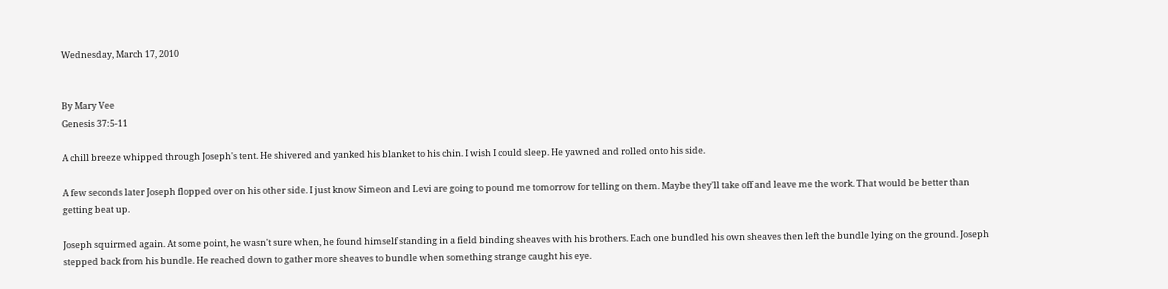Wednesday, March 17, 2010


By Mary Vee
Genesis 37:5-11

A chill breeze whipped through Joseph's tent. He shivered and yanked his blanket to his chin. I wish I could sleep. He yawned and rolled onto his side.

A few seconds later Joseph flopped over on his other side. I just know Simeon and Levi are going to pound me tomorrow for telling on them. Maybe they'll take off and leave me the work. That would be better than getting beat up.

Joseph squirmed again. At some point, he wasn't sure when, he found himself standing in a field binding sheaves with his brothers. Each one bundled his own sheaves then left the bundle lying on the ground. Joseph stepped back from his bundle. He reached down to gather more sheaves to bundle when something strange caught his eye.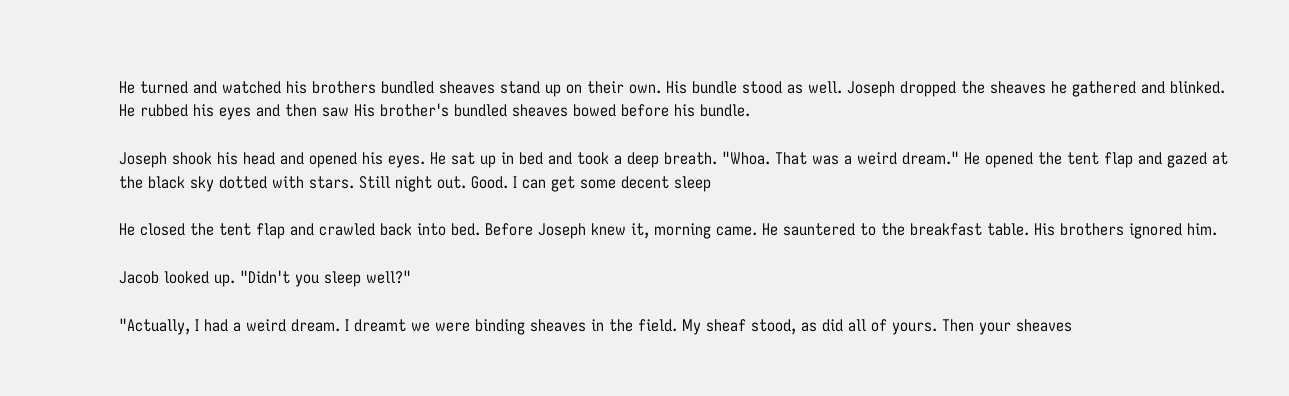He turned and watched his brothers bundled sheaves stand up on their own. His bundle stood as well. Joseph dropped the sheaves he gathered and blinked. He rubbed his eyes and then saw His brother's bundled sheaves bowed before his bundle.

Joseph shook his head and opened his eyes. He sat up in bed and took a deep breath. "Whoa. That was a weird dream." He opened the tent flap and gazed at the black sky dotted with stars. Still night out. Good. I can get some decent sleep

He closed the tent flap and crawled back into bed. Before Joseph knew it, morning came. He sauntered to the breakfast table. His brothers ignored him.

Jacob looked up. "Didn't you sleep well?"

"Actually, I had a weird dream. I dreamt we were binding sheaves in the field. My sheaf stood, as did all of yours. Then your sheaves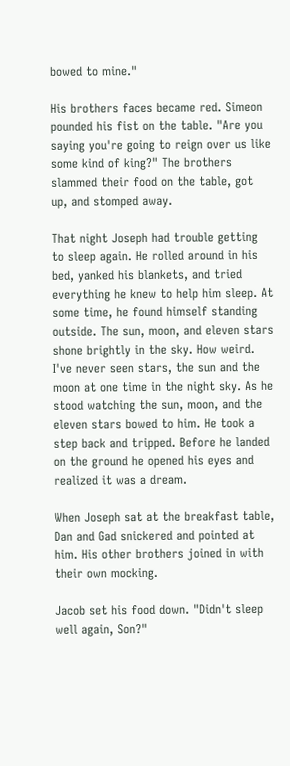bowed to mine."

His brothers faces became red. Simeon pounded his fist on the table. "Are you saying you're going to reign over us like some kind of king?" The brothers slammed their food on the table, got up, and stomped away.

That night Joseph had trouble getting to sleep again. He rolled around in his bed, yanked his blankets, and tried everything he knew to help him sleep. At some time, he found himself standing outside. The sun, moon, and eleven stars shone brightly in the sky. How weird. I've never seen stars, the sun and the moon at one time in the night sky. As he stood watching the sun, moon, and the eleven stars bowed to him. He took a step back and tripped. Before he landed on the ground he opened his eyes and realized it was a dream.

When Joseph sat at the breakfast table, Dan and Gad snickered and pointed at him. His other brothers joined in with their own mocking.

Jacob set his food down. "Didn't sleep well again, Son?"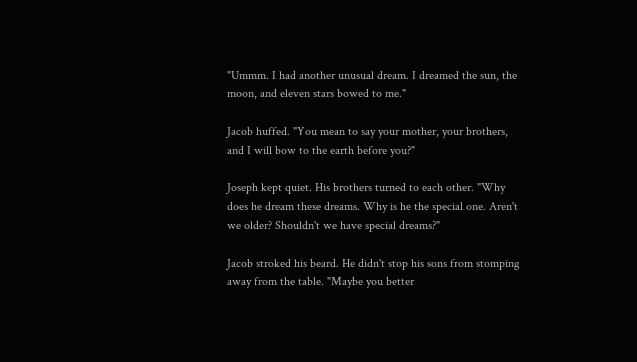"Ummm. I had another unusual dream. I dreamed the sun, the moon, and eleven stars bowed to me."

Jacob huffed. "You mean to say your mother, your brothers, and I will bow to the earth before you?"

Joseph kept quiet. His brothers turned to each other. "Why does he dream these dreams. Why is he the special one. Aren't we older? Shouldn't we have special dreams?"

Jacob stroked his beard. He didn't stop his sons from stomping away from the table. "Maybe you better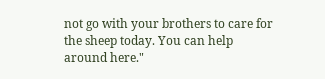not go with your brothers to care for the sheep today. You can help around here."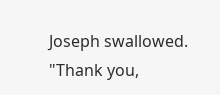Joseph swallowed. "Thank you,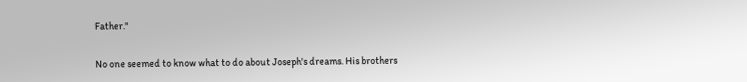Father."

No one seemed to know what to do about Joseph's dreams. His brothers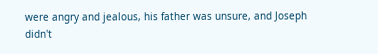were angry and jealous, his father was unsure, and Joseph didn't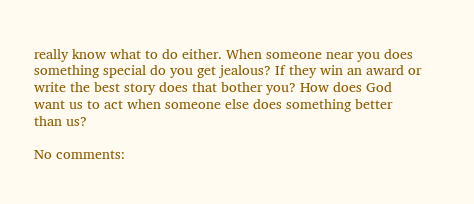really know what to do either. When someone near you does something special do you get jealous? If they win an award or write the best story does that bother you? How does God want us to act when someone else does something better than us?

No comments: